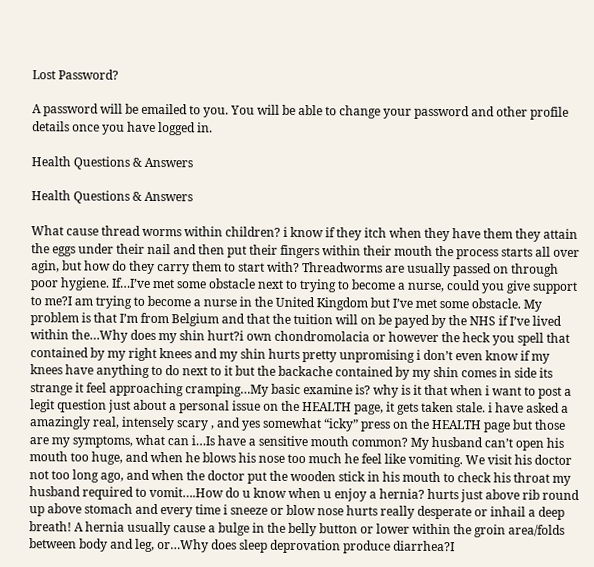Lost Password?

A password will be emailed to you. You will be able to change your password and other profile details once you have logged in.

Health Questions & Answers

Health Questions & Answers

What cause thread worms within children? i know if they itch when they have them they attain the eggs under their nail and then put their fingers within their mouth the process starts all over agin, but how do they carry them to start with? Threadworms are usually passed on through poor hygiene. If…I’ve met some obstacle next to trying to become a nurse, could you give support to me?I am trying to become a nurse in the United Kingdom but I’ve met some obstacle. My problem is that I’m from Belgium and that the tuition will on be payed by the NHS if I’ve lived within the…Why does my shin hurt?i own chondromolacia or however the heck you spell that contained by my right knees and my shin hurts pretty unpromising i don’t even know if my knees have anything to do next to it but the backache contained by my shin comes in side its strange it feel approaching cramping…My basic examine is? why is it that when i want to post a legit question just about a personal issue on the HEALTH page, it gets taken stale. i have asked a amazingly real, intensely scary , and yes somewhat “icky” press on the HEALTH page but those are my symptoms, what can i…Is have a sensitive mouth common? My husband can’t open his mouth too huge, and when he blows his nose too much he feel like vomiting. We visit his doctor not too long ago, and when the doctor put the wooden stick in his mouth to check his throat my husband required to vomit….How do u know when u enjoy a hernia? hurts just above rib round up above stomach and every time i sneeze or blow nose hurts really desperate or inhail a deep breath! A hernia usually cause a bulge in the belly button or lower within the groin area/folds between body and leg, or…Why does sleep deprovation produce diarrhea?I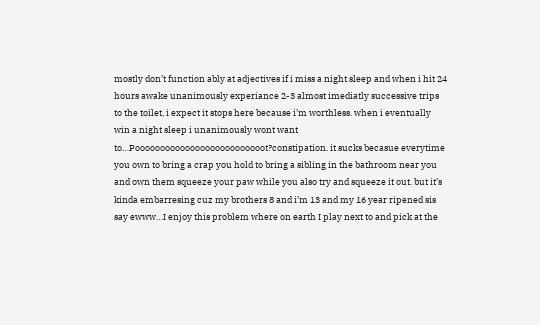mostly don’t function ably at adjectives if i miss a night sleep and when i hit 24 hours awake unanimously experiance 2-3 almost imediatly successive trips to the toilet, i expect it stops here because i’m worthless. when i eventually win a night sleep i unanimously wont want to…Poooooooooooooooooooooooooot?constipation. it sucks becasue everytime you own to bring a crap you hold to bring a sibling in the bathroom near you and own them squeeze your paw while you also try and squeeze it out. but it’s kinda embarresing cuz my brothers 8 and i’m 13 and my 16 year ripened sis say ewww…I enjoy this problem where on earth I play next to and pick at the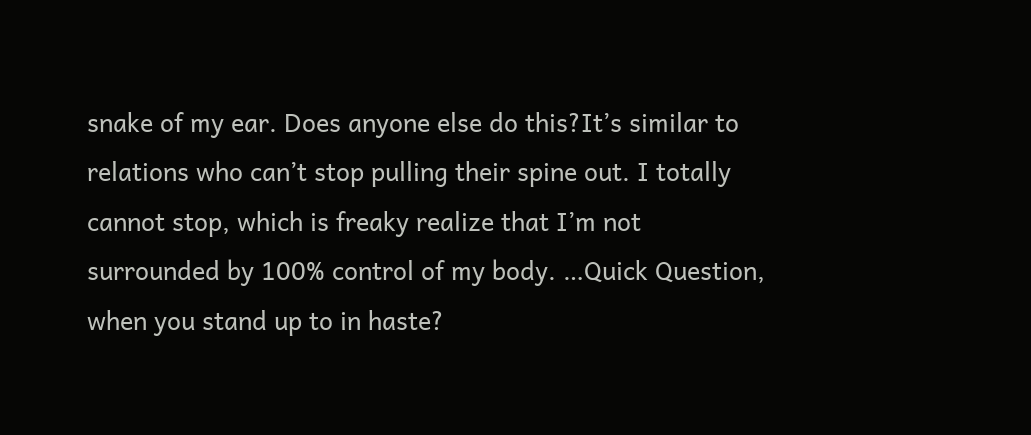snake of my ear. Does anyone else do this?It’s similar to relations who can’t stop pulling their spine out. I totally cannot stop, which is freaky realize that I’m not surrounded by 100% control of my body. …Quick Question, when you stand up to in haste?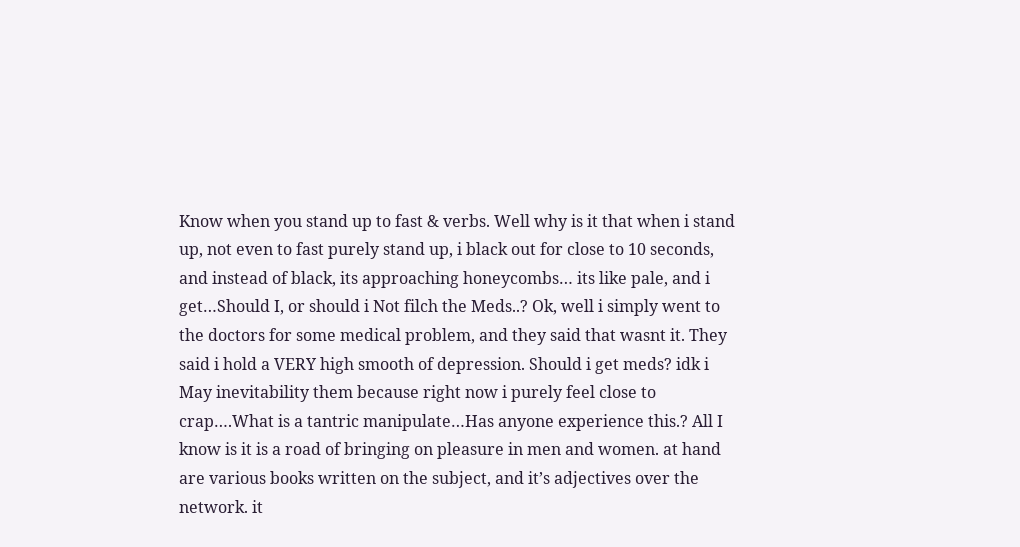Know when you stand up to fast & verbs. Well why is it that when i stand up, not even to fast purely stand up, i black out for close to 10 seconds, and instead of black, its approaching honeycombs… its like pale, and i get…Should I, or should i Not filch the Meds..? Ok, well i simply went to the doctors for some medical problem, and they said that wasnt it. They said i hold a VERY high smooth of depression. Should i get meds? idk i May inevitability them because right now i purely feel close to crap….What is a tantric manipulate…Has anyone experience this.? All I know is it is a road of bringing on pleasure in men and women. at hand are various books written on the subject, and it’s adjectives over the network. it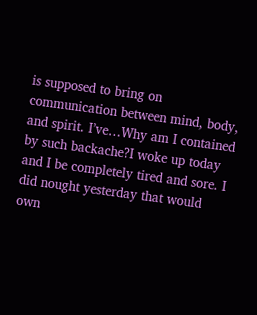is supposed to bring on communication between mind, body, and spirit. I’ve…Why am I contained by such backache?I woke up today and I be completely tired and sore. I did nought yesterday that would own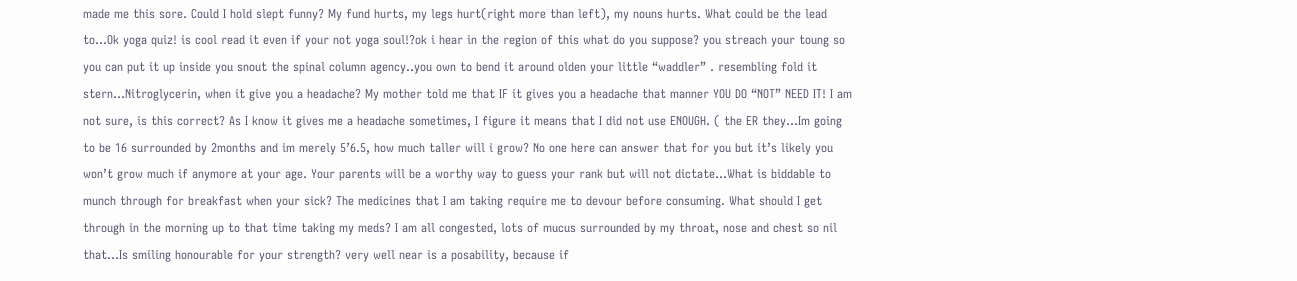made me this sore. Could I hold slept funny? My fund hurts, my legs hurt(right more than left), my nouns hurts. What could be the lead to…Ok yoga quiz! is cool read it even if your not yoga soul!?ok i hear in the region of this what do you suppose? you streach your toung so you can put it up inside you snout the spinal column agency..you own to bend it around olden your little “waddler” . resembling fold it stern…Nitroglycerin, when it give you a headache? My mother told me that IF it gives you a headache that manner YOU DO “NOT” NEED IT! I am not sure, is this correct? As I know it gives me a headache sometimes, I figure it means that I did not use ENOUGH. ( the ER they…Im going to be 16 surrounded by 2months and im merely 5’6.5, how much taller will i grow? No one here can answer that for you but it’s likely you won’t grow much if anymore at your age. Your parents will be a worthy way to guess your rank but will not dictate…What is biddable to munch through for breakfast when your sick? The medicines that I am taking require me to devour before consuming. What should I get through in the morning up to that time taking my meds? I am all congested, lots of mucus surrounded by my throat, nose and chest so nil that…Is smiling honourable for your strength? very well near is a posability, because if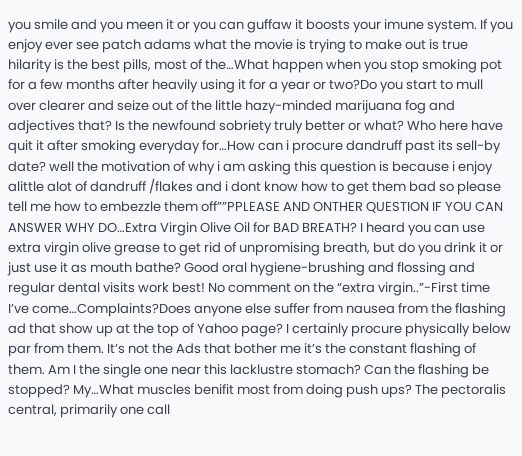you smile and you meen it or you can guffaw it boosts your imune system. If you enjoy ever see patch adams what the movie is trying to make out is true hilarity is the best pills, most of the…What happen when you stop smoking pot for a few months after heavily using it for a year or two?Do you start to mull over clearer and seize out of the little hazy-minded marijuana fog and adjectives that? Is the newfound sobriety truly better or what? Who here have quit it after smoking everyday for…How can i procure dandruff past its sell-by date? well the motivation of why i am asking this question is because i enjoy alittle alot of dandruff /flakes and i dont know how to get them bad so please tell me how to embezzle them off””PPLEASE AND ONTHER QUESTION IF YOU CAN ANSWER WHY DO…Extra Virgin Olive Oil for BAD BREATH? I heard you can use extra virgin olive grease to get rid of unpromising breath, but do you drink it or just use it as mouth bathe? Good oral hygiene-brushing and flossing and regular dental visits work best! No comment on the “extra virgin..”-First time I’ve come…Complaints?Does anyone else suffer from nausea from the flashing ad that show up at the top of Yahoo page? I certainly procure physically below par from them. It’s not the Ads that bother me it’s the constant flashing of them. Am I the single one near this lacklustre stomach? Can the flashing be stopped? My…What muscles benifit most from doing push ups? The pectoralis central, primarily one call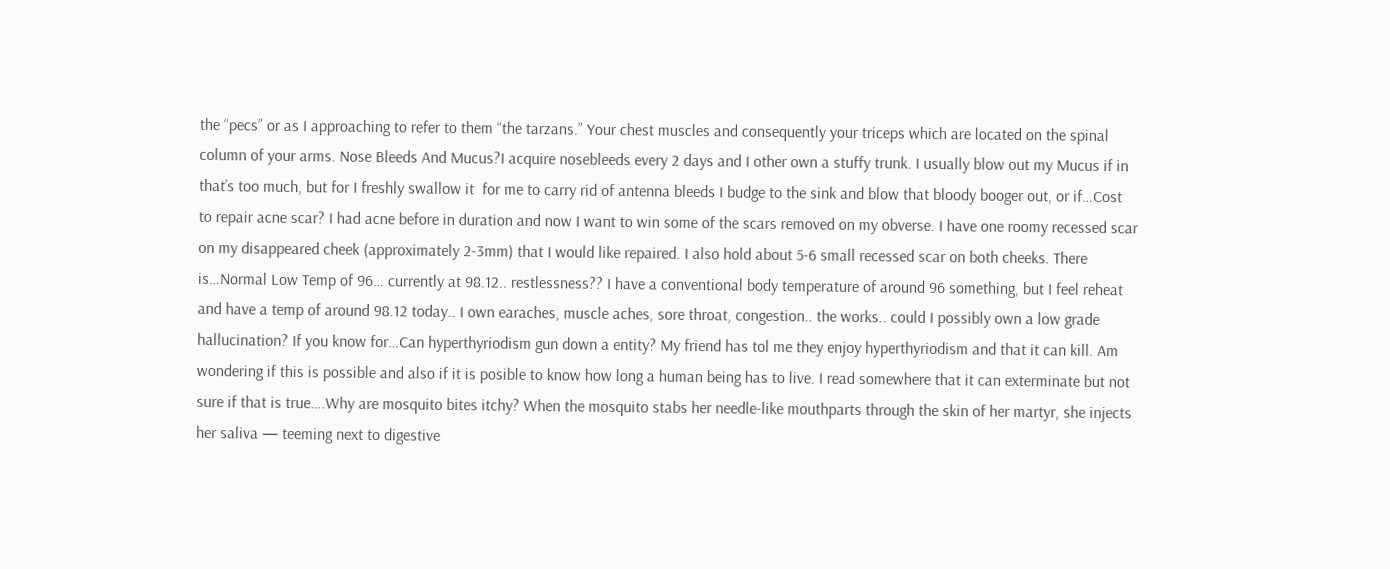the “pecs” or as I approaching to refer to them “the tarzans.” Your chest muscles and consequently your triceps which are located on the spinal column of your arms. Nose Bleeds And Mucus?I acquire nosebleeds every 2 days and I other own a stuffy trunk. I usually blow out my Mucus if in that’s too much, but for I freshly swallow it  for me to carry rid of antenna bleeds I budge to the sink and blow that bloody booger out, or if…Cost to repair acne scar? I had acne before in duration and now I want to win some of the scars removed on my obverse. I have one roomy recessed scar on my disappeared cheek (approximately 2-3mm) that I would like repaired. I also hold about 5-6 small recessed scar on both cheeks. There is…Normal Low Temp of 96… currently at 98.12.. restlessness?? I have a conventional body temperature of around 96 something, but I feel reheat and have a temp of around 98.12 today.. I own earaches, muscle aches, sore throat, congestion.. the works.. could I possibly own a low grade hallucination? If you know for…Can hyperthyriodism gun down a entity? My friend has tol me they enjoy hyperthyriodism and that it can kill. Am wondering if this is possible and also if it is posible to know how long a human being has to live. I read somewhere that it can exterminate but not sure if that is true….Why are mosquito bites itchy? When the mosquito stabs her needle-like mouthparts through the skin of her martyr, she injects her saliva — teeming next to digestive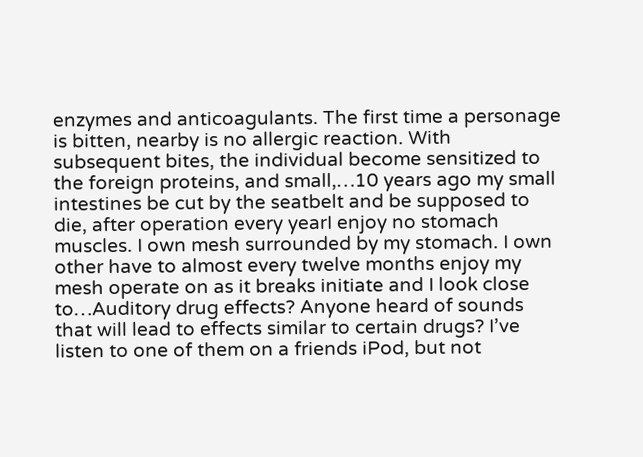enzymes and anticoagulants. The first time a personage is bitten, nearby is no allergic reaction. With subsequent bites, the individual become sensitized to the foreign proteins, and small,…10 years ago my small intestines be cut by the seatbelt and be supposed to die, after operation every yearI enjoy no stomach muscles. I own mesh surrounded by my stomach. I own other have to almost every twelve months enjoy my mesh operate on as it breaks initiate and I look close to…Auditory drug effects? Anyone heard of sounds that will lead to effects similar to certain drugs? I’ve listen to one of them on a friends iPod, but not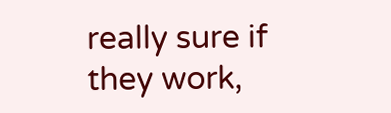really sure if they work,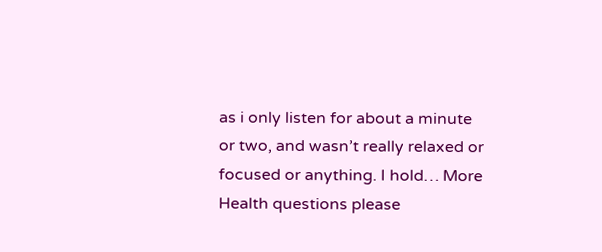as i only listen for about a minute or two, and wasn’t really relaxed or focused or anything. I hold… More Health questions please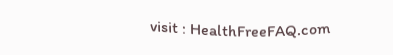visit : HealthFreeFAQ.com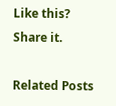Like this? Share it.

Related Posts